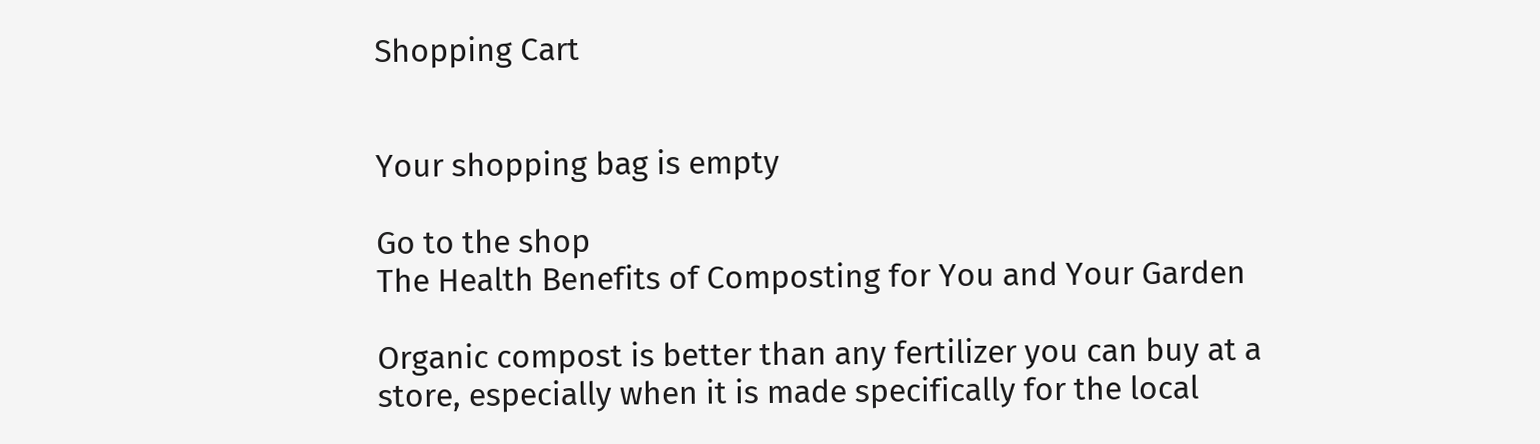Shopping Cart


Your shopping bag is empty

Go to the shop
The Health Benefits of Composting for You and Your Garden

Organic compost is better than any fertilizer you can buy at a store, especially when it is made specifically for the local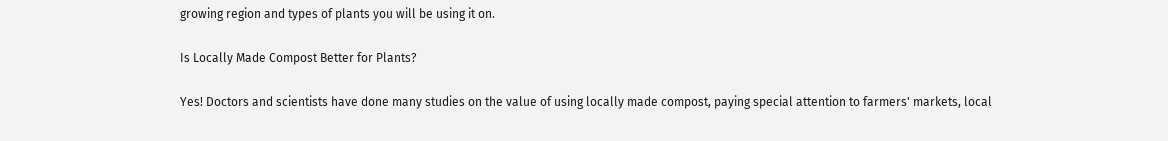growing region and types of plants you will be using it on.

Is Locally Made Compost Better for Plants?

Yes! Doctors and scientists have done many studies on the value of using locally made compost, paying special attention to farmers' markets, local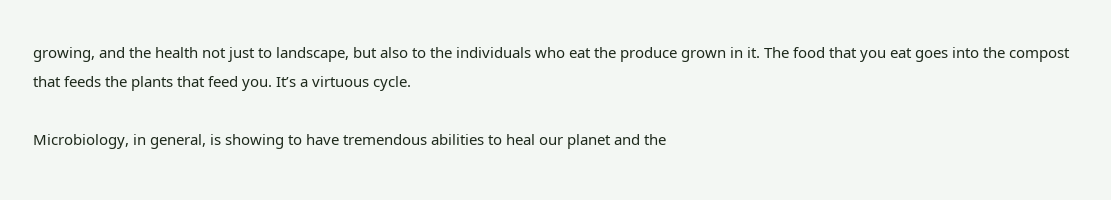growing, and the health not just to landscape, but also to the individuals who eat the produce grown in it. The food that you eat goes into the compost that feeds the plants that feed you. It’s a virtuous cycle.

Microbiology, in general, is showing to have tremendous abilities to heal our planet and the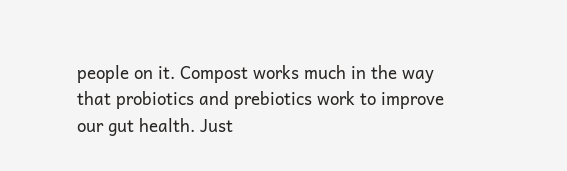people on it. Compost works much in the way that probiotics and prebiotics work to improve our gut health. Just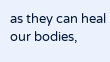as they can heal our bodies,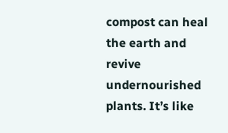compost can heal the earth and revive undernourished plants. It’s like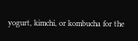yogurt, kimchi, or kombucha for the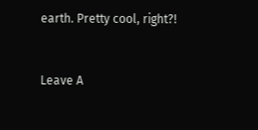earth. Pretty cool, right?!


Leave A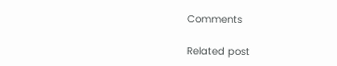Comments

Related post